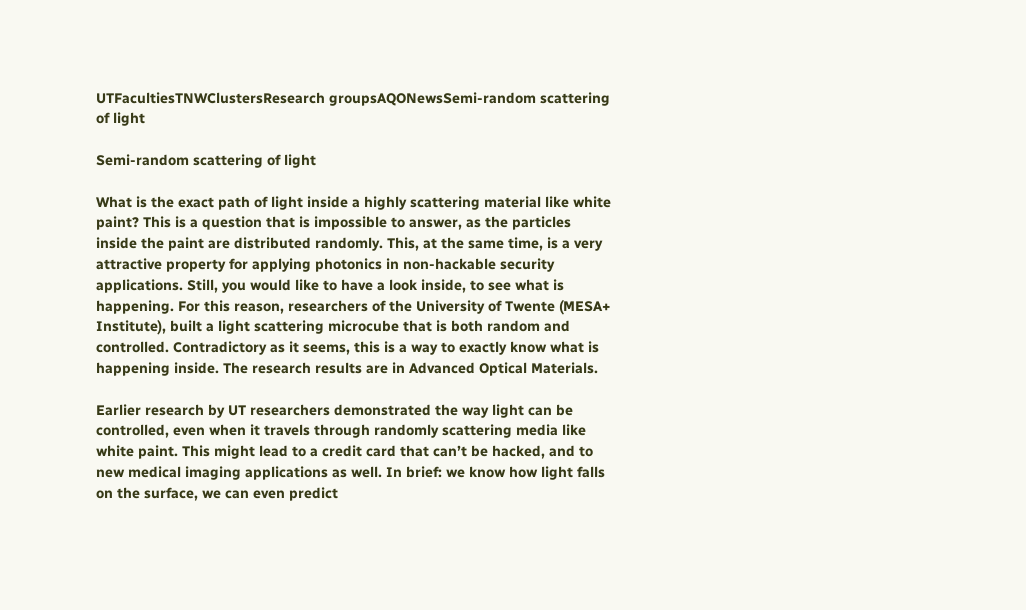UTFacultiesTNWClustersResearch groupsAQONewsSemi-random scattering of light

Semi-random scattering of light

What is the exact path of light inside a highly scattering material like white paint? This is a question that is impossible to answer, as the particles inside the paint are distributed randomly. This, at the same time, is a very attractive property for applying photonics in non-hackable security applications. Still, you would like to have a look inside, to see what is happening. For this reason, researchers of the University of Twente (MESA+ Institute), built a light scattering microcube that is both random and controlled. Contradictory as it seems, this is a way to exactly know what is happening inside. The research results are in Advanced Optical Materials.

Earlier research by UT researchers demonstrated the way light can be controlled, even when it travels through randomly scattering media like white paint. This might lead to a credit card that can’t be hacked, and to new medical imaging applications as well. In brief: we know how light falls on the surface, we can even predict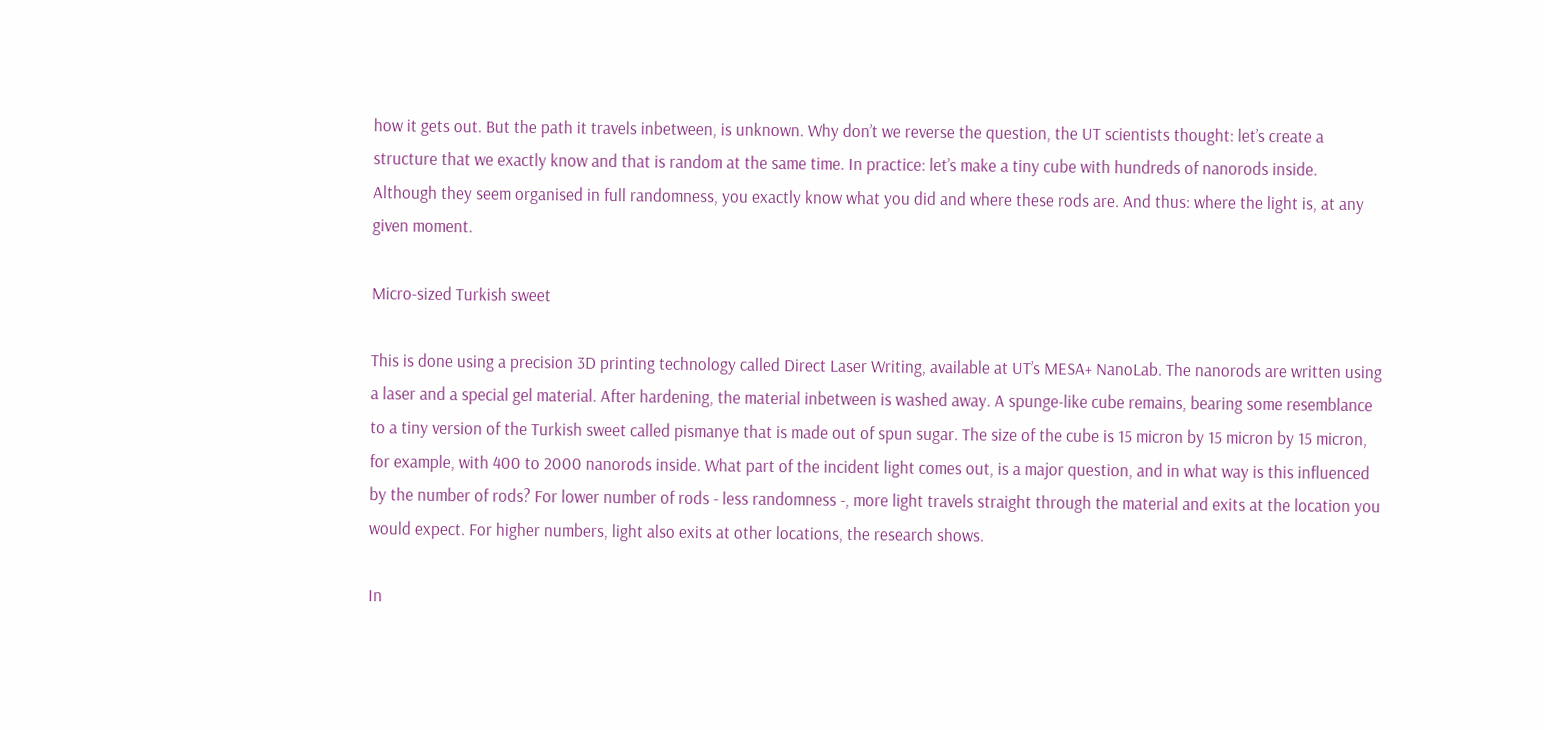how it gets out. But the path it travels inbetween, is unknown. Why don’t we reverse the question, the UT scientists thought: let’s create a structure that we exactly know and that is random at the same time. In practice: let’s make a tiny cube with hundreds of nanorods inside. Although they seem organised in full randomness, you exactly know what you did and where these rods are. And thus: where the light is, at any given moment.

Micro-sized Turkish sweet

This is done using a precision 3D printing technology called Direct Laser Writing, available at UT’s MESA+ NanoLab. The nanorods are written using a laser and a special gel material. After hardening, the material inbetween is washed away. A spunge-like cube remains, bearing some resemblance to a tiny version of the Turkish sweet called pismanye that is made out of spun sugar. The size of the cube is 15 micron by 15 micron by 15 micron, for example, with 400 to 2000 nanorods inside. What part of the incident light comes out, is a major question, and in what way is this influenced by the number of rods? For lower number of rods - less randomness -, more light travels straight through the material and exits at the location you would expect. For higher numbers, light also exits at other locations, the research shows.

In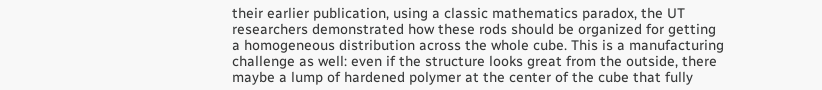their earlier publication, using a classic mathematics paradox, the UT researchers demonstrated how these rods should be organized for getting a homogeneous distribution across the whole cube. This is a manufacturing challenge as well: even if the structure looks great from the outside, there maybe a lump of hardened polymer at the center of the cube that fully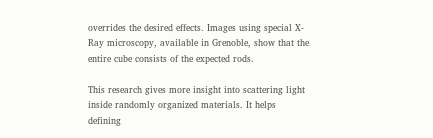overrides the desired effects. Images using special X-Ray microscopy, available in Grenoble, show that the entire cube consists of the expected rods.

This research gives more insight into scattering light inside randomly organized materials. It helps defining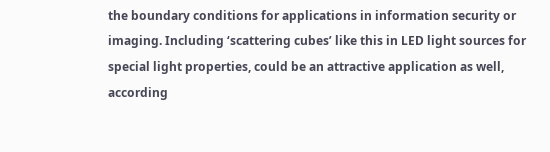the boundary conditions for applications in information security or imaging. Including ‘scattering cubes’ like this in LED light sources for special light properties, could be an attractive application as well, according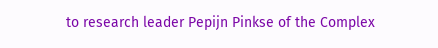to research leader Pepijn Pinkse of the Complex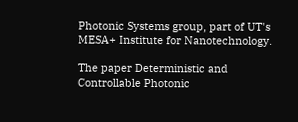Photonic Systems group, part of UT's MESA+ Institute for Nanotechnology.

The paper Deterministic and Controllable Photonic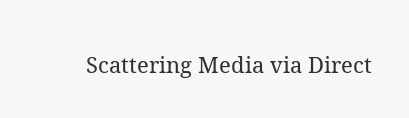Scattering Media via Direct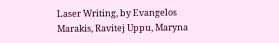Laser Writing, by Evangelos Marakis, Ravitej Uppu, Maryna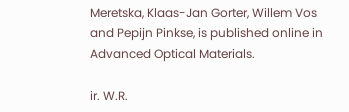Meretska, Klaas-Jan Gorter, Willem Vos and Pepijn Pinkse, is published online in Advanced Optical Materials.

ir. W.R.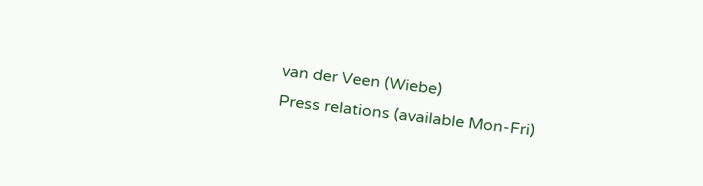van der Veen (Wiebe)
Press relations (available Mon-Fri)